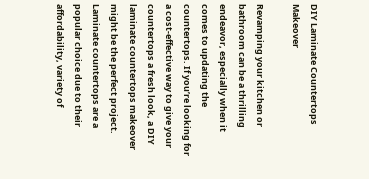DIY Laminate Countertops Makeover

Revamping your kitchen or bathroom can be a thrilling endeavor, especially when it comes to updating the countertops. If you’re looking for a cost-effective way to give your countertops a fresh look, a DIY laminate countertops makeover might be the perfect project. Laminate countertops are a popular choice due to their affordability, variety of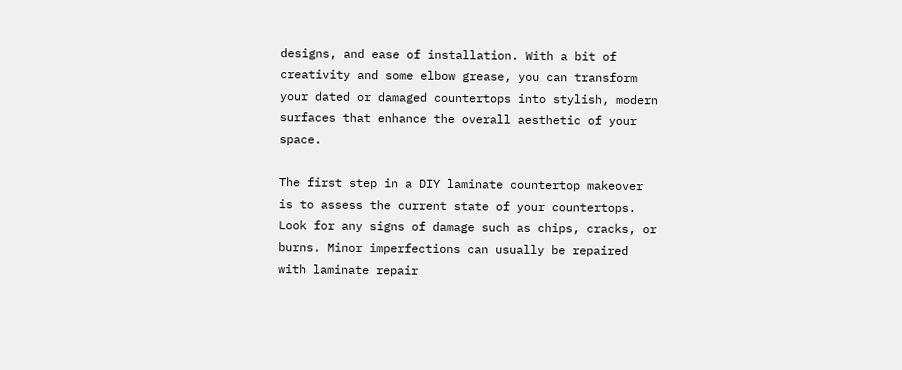designs, and ease of installation. With a bit of creativity and some elbow grease, you can transform your dated or damaged countertops into stylish, modern surfaces that enhance the overall aesthetic of your space.

The first step in a DIY laminate countertop makeover is to assess the current state of your countertops. Look for any signs of damage such as chips, cracks, or burns. Minor imperfections can usually be repaired with laminate repair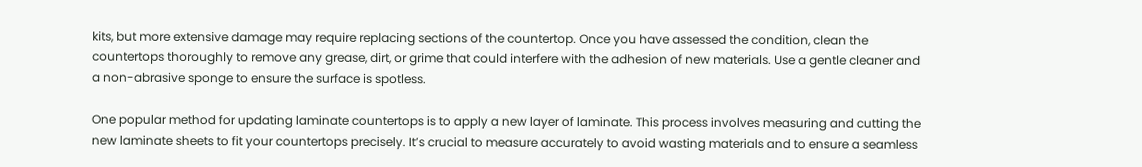kits, but more extensive damage may require replacing sections of the countertop. Once you have assessed the condition, clean the countertops thoroughly to remove any grease, dirt, or grime that could interfere with the adhesion of new materials. Use a gentle cleaner and a non-abrasive sponge to ensure the surface is spotless.

One popular method for updating laminate countertops is to apply a new layer of laminate. This process involves measuring and cutting the new laminate sheets to fit your countertops precisely. It’s crucial to measure accurately to avoid wasting materials and to ensure a seamless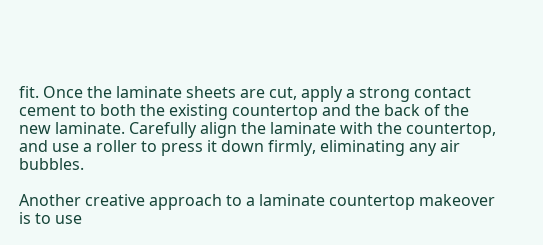fit. Once the laminate sheets are cut, apply a strong contact cement to both the existing countertop and the back of the new laminate. Carefully align the laminate with the countertop, and use a roller to press it down firmly, eliminating any air bubbles.

Another creative approach to a laminate countertop makeover is to use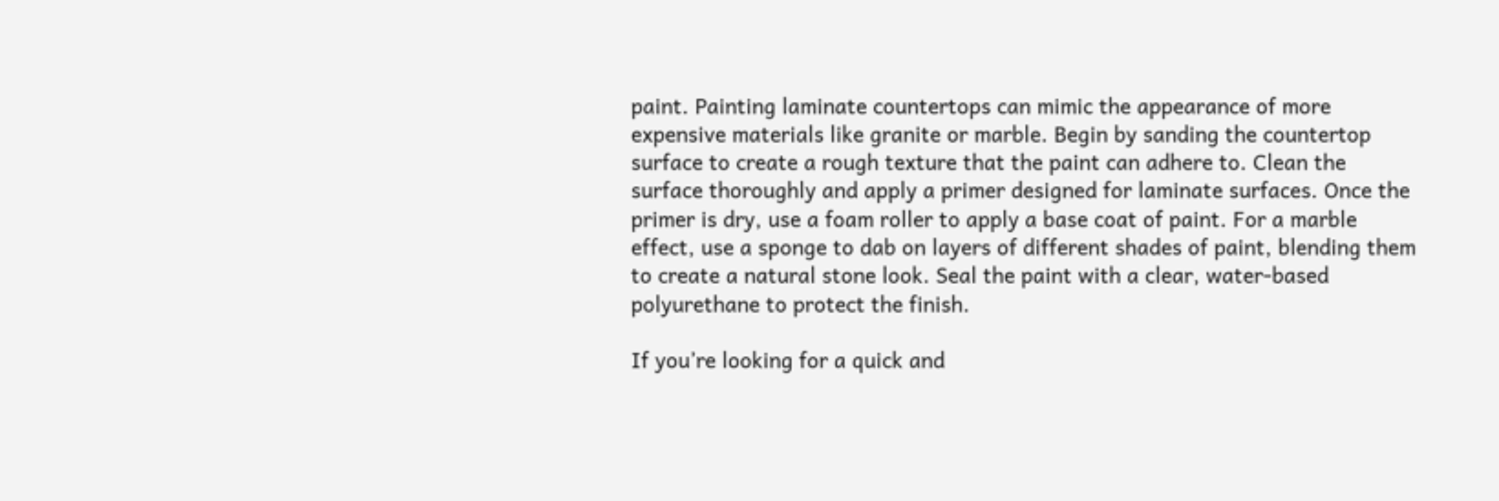paint. Painting laminate countertops can mimic the appearance of more expensive materials like granite or marble. Begin by sanding the countertop surface to create a rough texture that the paint can adhere to. Clean the surface thoroughly and apply a primer designed for laminate surfaces. Once the primer is dry, use a foam roller to apply a base coat of paint. For a marble effect, use a sponge to dab on layers of different shades of paint, blending them to create a natural stone look. Seal the paint with a clear, water-based polyurethane to protect the finish.

If you’re looking for a quick and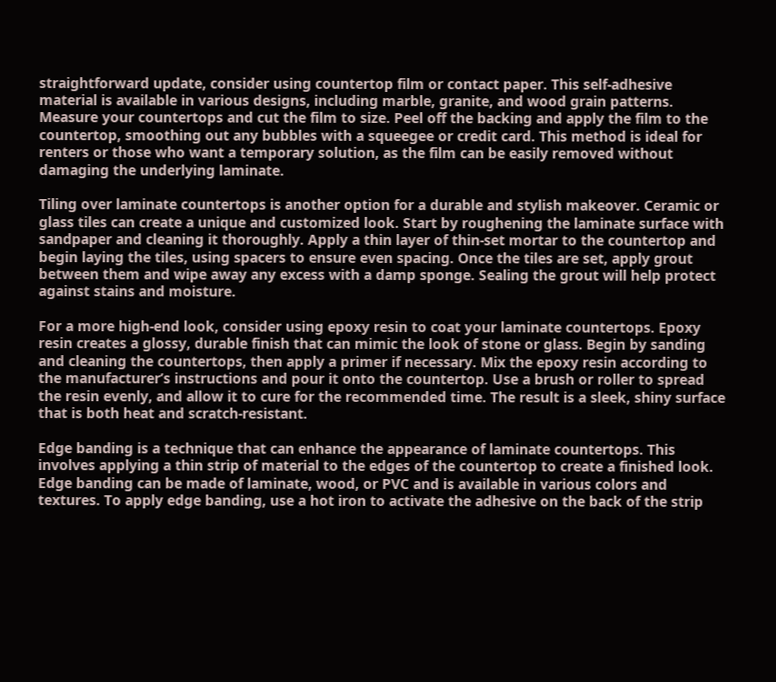straightforward update, consider using countertop film or contact paper. This self-adhesive material is available in various designs, including marble, granite, and wood grain patterns. Measure your countertops and cut the film to size. Peel off the backing and apply the film to the countertop, smoothing out any bubbles with a squeegee or credit card. This method is ideal for renters or those who want a temporary solution, as the film can be easily removed without damaging the underlying laminate.

Tiling over laminate countertops is another option for a durable and stylish makeover. Ceramic or glass tiles can create a unique and customized look. Start by roughening the laminate surface with sandpaper and cleaning it thoroughly. Apply a thin layer of thin-set mortar to the countertop and begin laying the tiles, using spacers to ensure even spacing. Once the tiles are set, apply grout between them and wipe away any excess with a damp sponge. Sealing the grout will help protect against stains and moisture.

For a more high-end look, consider using epoxy resin to coat your laminate countertops. Epoxy resin creates a glossy, durable finish that can mimic the look of stone or glass. Begin by sanding and cleaning the countertops, then apply a primer if necessary. Mix the epoxy resin according to the manufacturer’s instructions and pour it onto the countertop. Use a brush or roller to spread the resin evenly, and allow it to cure for the recommended time. The result is a sleek, shiny surface that is both heat and scratch-resistant.

Edge banding is a technique that can enhance the appearance of laminate countertops. This involves applying a thin strip of material to the edges of the countertop to create a finished look. Edge banding can be made of laminate, wood, or PVC and is available in various colors and textures. To apply edge banding, use a hot iron to activate the adhesive on the back of the strip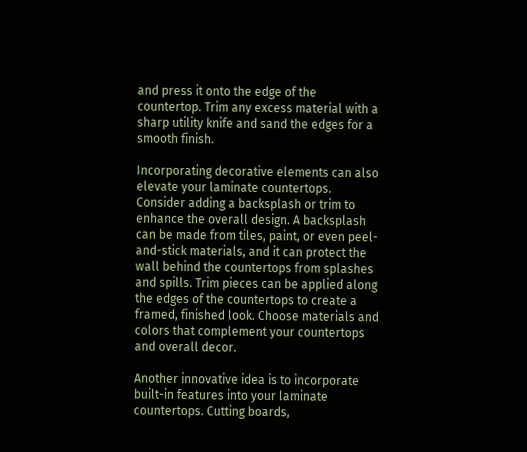and press it onto the edge of the countertop. Trim any excess material with a sharp utility knife and sand the edges for a smooth finish.

Incorporating decorative elements can also elevate your laminate countertops. Consider adding a backsplash or trim to enhance the overall design. A backsplash can be made from tiles, paint, or even peel-and-stick materials, and it can protect the wall behind the countertops from splashes and spills. Trim pieces can be applied along the edges of the countertops to create a framed, finished look. Choose materials and colors that complement your countertops and overall decor.

Another innovative idea is to incorporate built-in features into your laminate countertops. Cutting boards,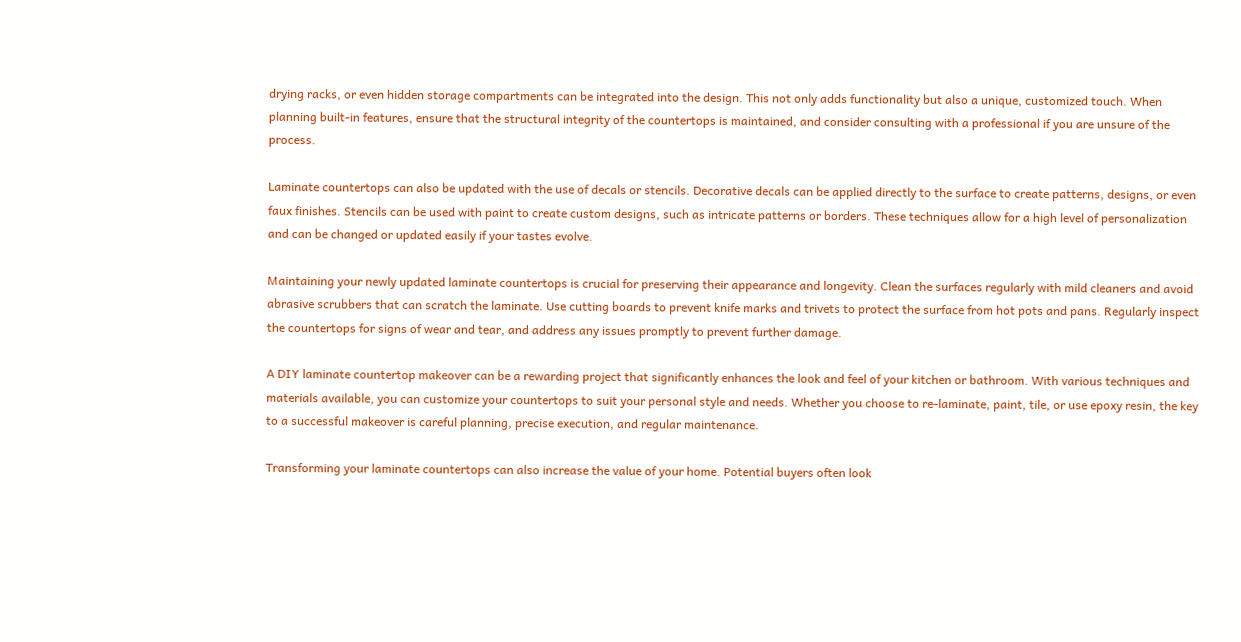drying racks, or even hidden storage compartments can be integrated into the design. This not only adds functionality but also a unique, customized touch. When planning built-in features, ensure that the structural integrity of the countertops is maintained, and consider consulting with a professional if you are unsure of the process.

Laminate countertops can also be updated with the use of decals or stencils. Decorative decals can be applied directly to the surface to create patterns, designs, or even faux finishes. Stencils can be used with paint to create custom designs, such as intricate patterns or borders. These techniques allow for a high level of personalization and can be changed or updated easily if your tastes evolve.

Maintaining your newly updated laminate countertops is crucial for preserving their appearance and longevity. Clean the surfaces regularly with mild cleaners and avoid abrasive scrubbers that can scratch the laminate. Use cutting boards to prevent knife marks and trivets to protect the surface from hot pots and pans. Regularly inspect the countertops for signs of wear and tear, and address any issues promptly to prevent further damage.

A DIY laminate countertop makeover can be a rewarding project that significantly enhances the look and feel of your kitchen or bathroom. With various techniques and materials available, you can customize your countertops to suit your personal style and needs. Whether you choose to re-laminate, paint, tile, or use epoxy resin, the key to a successful makeover is careful planning, precise execution, and regular maintenance.

Transforming your laminate countertops can also increase the value of your home. Potential buyers often look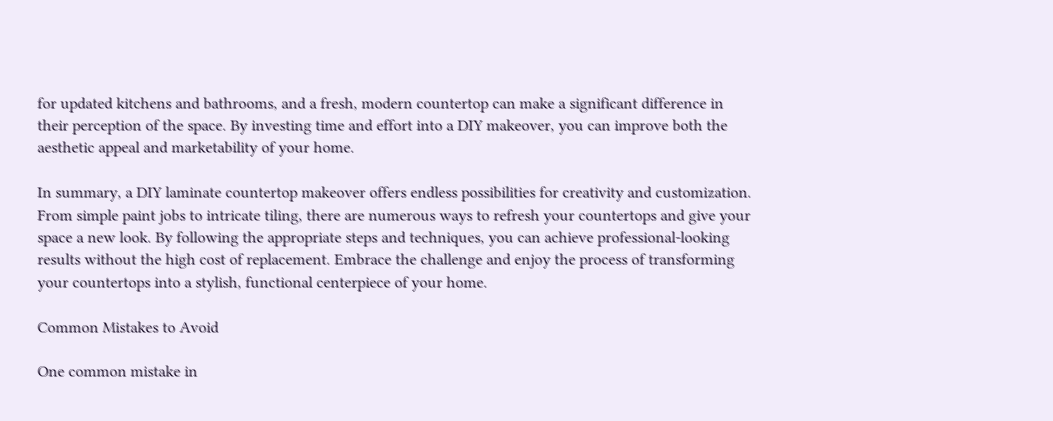for updated kitchens and bathrooms, and a fresh, modern countertop can make a significant difference in their perception of the space. By investing time and effort into a DIY makeover, you can improve both the aesthetic appeal and marketability of your home.

In summary, a DIY laminate countertop makeover offers endless possibilities for creativity and customization. From simple paint jobs to intricate tiling, there are numerous ways to refresh your countertops and give your space a new look. By following the appropriate steps and techniques, you can achieve professional-looking results without the high cost of replacement. Embrace the challenge and enjoy the process of transforming your countertops into a stylish, functional centerpiece of your home.

Common Mistakes to Avoid

One common mistake in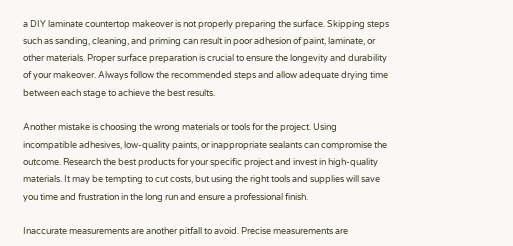a DIY laminate countertop makeover is not properly preparing the surface. Skipping steps such as sanding, cleaning, and priming can result in poor adhesion of paint, laminate, or other materials. Proper surface preparation is crucial to ensure the longevity and durability of your makeover. Always follow the recommended steps and allow adequate drying time between each stage to achieve the best results.

Another mistake is choosing the wrong materials or tools for the project. Using incompatible adhesives, low-quality paints, or inappropriate sealants can compromise the outcome. Research the best products for your specific project and invest in high-quality materials. It may be tempting to cut costs, but using the right tools and supplies will save you time and frustration in the long run and ensure a professional finish.

Inaccurate measurements are another pitfall to avoid. Precise measurements are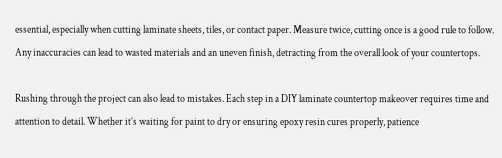essential, especially when cutting laminate sheets, tiles, or contact paper. Measure twice, cutting once is a good rule to follow. Any inaccuracies can lead to wasted materials and an uneven finish, detracting from the overall look of your countertops.

Rushing through the project can also lead to mistakes. Each step in a DIY laminate countertop makeover requires time and attention to detail. Whether it’s waiting for paint to dry or ensuring epoxy resin cures properly, patience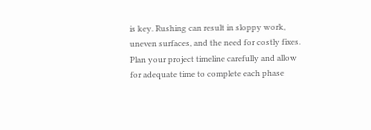is key. Rushing can result in sloppy work, uneven surfaces, and the need for costly fixes. Plan your project timeline carefully and allow for adequate time to complete each phase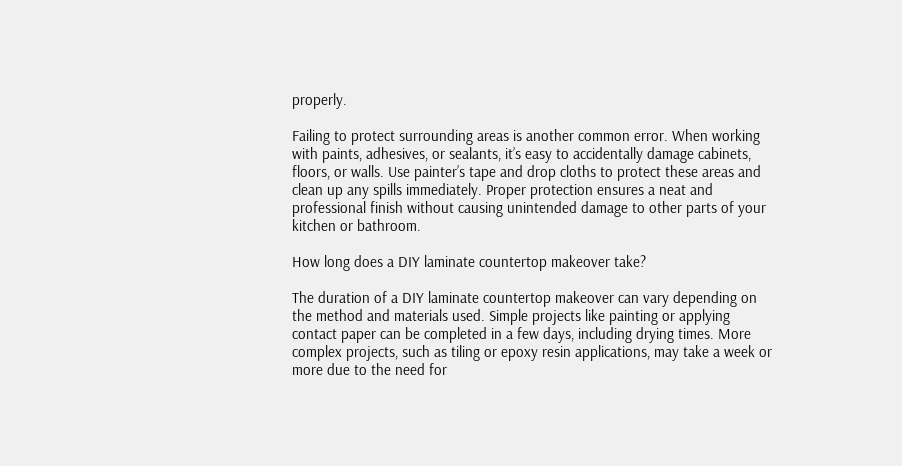properly.

Failing to protect surrounding areas is another common error. When working with paints, adhesives, or sealants, it’s easy to accidentally damage cabinets, floors, or walls. Use painter’s tape and drop cloths to protect these areas and clean up any spills immediately. Proper protection ensures a neat and professional finish without causing unintended damage to other parts of your kitchen or bathroom.

How long does a DIY laminate countertop makeover take?

The duration of a DIY laminate countertop makeover can vary depending on the method and materials used. Simple projects like painting or applying contact paper can be completed in a few days, including drying times. More complex projects, such as tiling or epoxy resin applications, may take a week or more due to the need for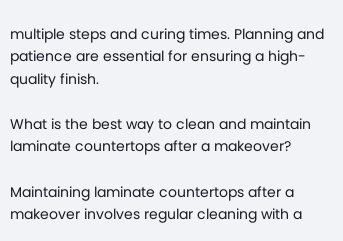multiple steps and curing times. Planning and patience are essential for ensuring a high-quality finish.

What is the best way to clean and maintain laminate countertops after a makeover?

Maintaining laminate countertops after a makeover involves regular cleaning with a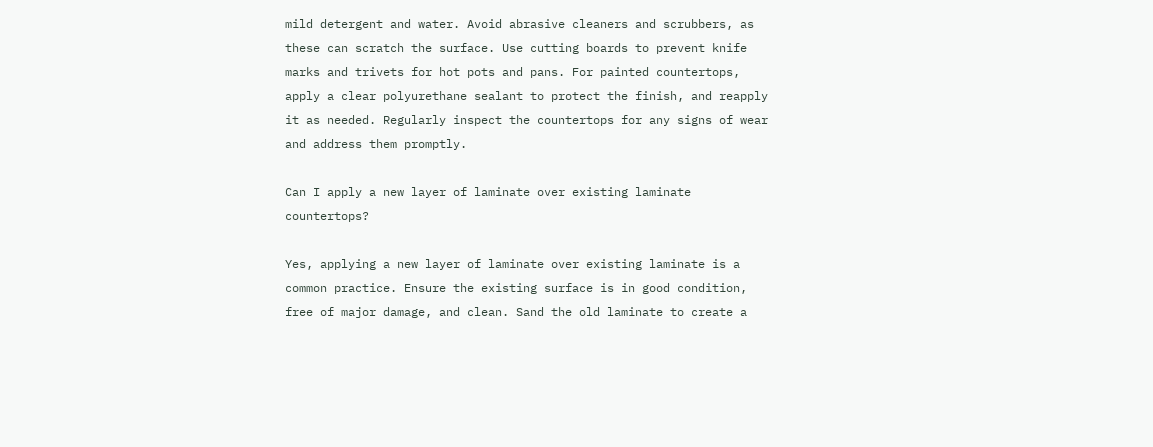mild detergent and water. Avoid abrasive cleaners and scrubbers, as these can scratch the surface. Use cutting boards to prevent knife marks and trivets for hot pots and pans. For painted countertops, apply a clear polyurethane sealant to protect the finish, and reapply it as needed. Regularly inspect the countertops for any signs of wear and address them promptly.

Can I apply a new layer of laminate over existing laminate countertops?

Yes, applying a new layer of laminate over existing laminate is a common practice. Ensure the existing surface is in good condition, free of major damage, and clean. Sand the old laminate to create a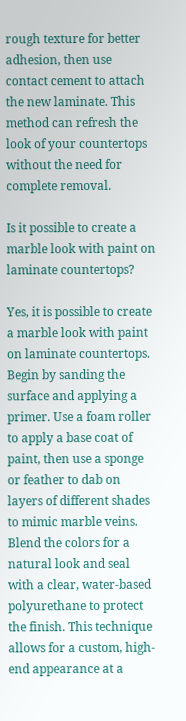rough texture for better adhesion, then use contact cement to attach the new laminate. This method can refresh the look of your countertops without the need for complete removal.

Is it possible to create a marble look with paint on laminate countertops?

Yes, it is possible to create a marble look with paint on laminate countertops. Begin by sanding the surface and applying a primer. Use a foam roller to apply a base coat of paint, then use a sponge or feather to dab on layers of different shades to mimic marble veins. Blend the colors for a natural look and seal with a clear, water-based polyurethane to protect the finish. This technique allows for a custom, high-end appearance at a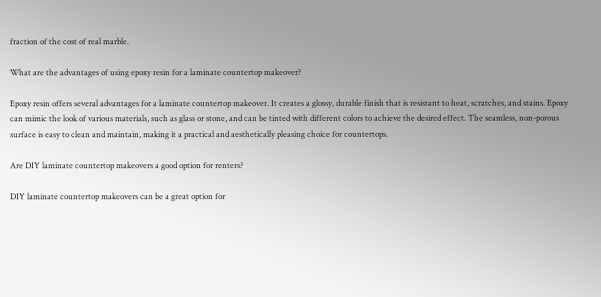fraction of the cost of real marble.

What are the advantages of using epoxy resin for a laminate countertop makeover?

Epoxy resin offers several advantages for a laminate countertop makeover. It creates a glossy, durable finish that is resistant to heat, scratches, and stains. Epoxy can mimic the look of various materials, such as glass or stone, and can be tinted with different colors to achieve the desired effect. The seamless, non-porous surface is easy to clean and maintain, making it a practical and aesthetically pleasing choice for countertops.

Are DIY laminate countertop makeovers a good option for renters?

DIY laminate countertop makeovers can be a great option for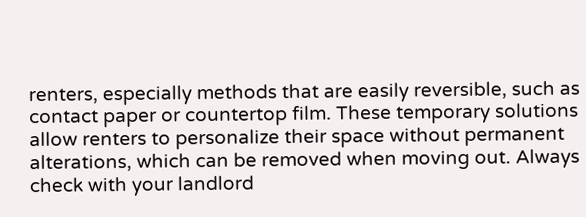renters, especially methods that are easily reversible, such as contact paper or countertop film. These temporary solutions allow renters to personalize their space without permanent alterations, which can be removed when moving out. Always check with your landlord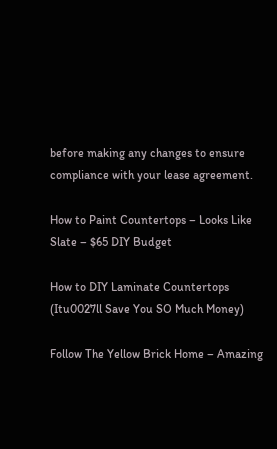before making any changes to ensure compliance with your lease agreement.

How to Paint Countertops – Looks Like Slate – $65 DIY Budget

How to DIY Laminate Countertops (Itu0027ll Save You SO Much Money)

Follow The Yellow Brick Home – Amazing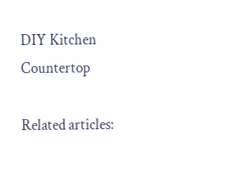DIY Kitchen Countertop

Related articles: